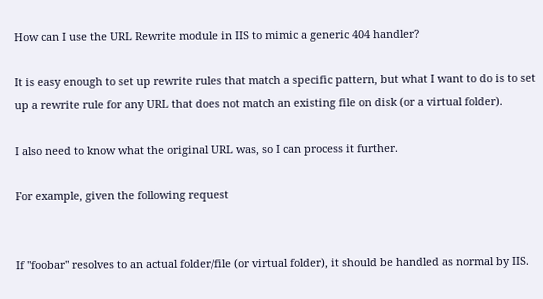How can I use the URL Rewrite module in IIS to mimic a generic 404 handler?

It is easy enough to set up rewrite rules that match a specific pattern, but what I want to do is to set up a rewrite rule for any URL that does not match an existing file on disk (or a virtual folder).

I also need to know what the original URL was, so I can process it further.

For example, given the following request


If "foobar" resolves to an actual folder/file (or virtual folder), it should be handled as normal by IIS.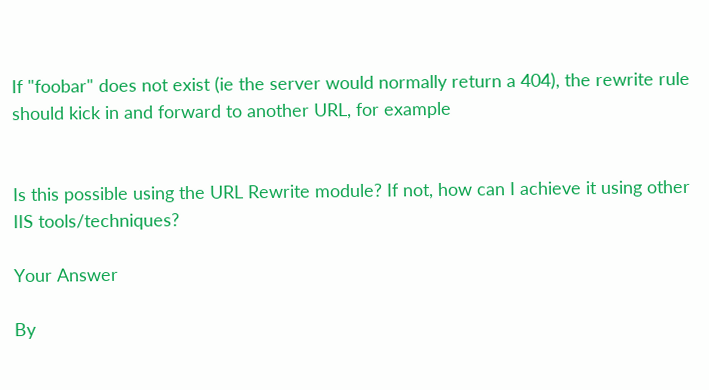If "foobar" does not exist (ie the server would normally return a 404), the rewrite rule should kick in and forward to another URL, for example


Is this possible using the URL Rewrite module? If not, how can I achieve it using other IIS tools/techniques?

Your Answer

By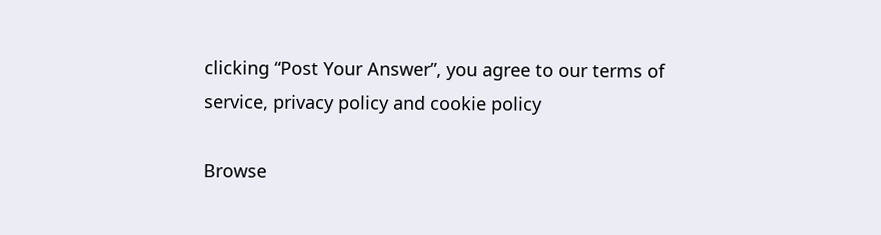clicking “Post Your Answer”, you agree to our terms of service, privacy policy and cookie policy

Browse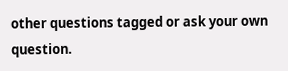other questions tagged or ask your own question.